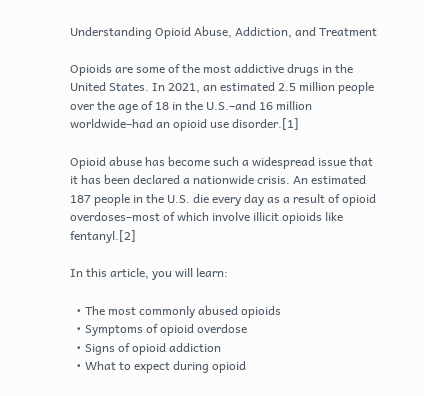Understanding Opioid Abuse, Addiction, and Treatment

Opioids are some of the most addictive drugs in the United States. In 2021, an estimated 2.5 million people over the age of 18 in the U.S.–and 16 million worldwide–had an opioid use disorder.[1]

Opioid abuse has become such a widespread issue that it has been declared a nationwide crisis. An estimated 187 people in the U.S. die every day as a result of opioid overdoses–most of which involve illicit opioids like fentanyl.[2]

In this article, you will learn:

  • The most commonly abused opioids
  • Symptoms of opioid overdose
  • Signs of opioid addiction
  • What to expect during opioid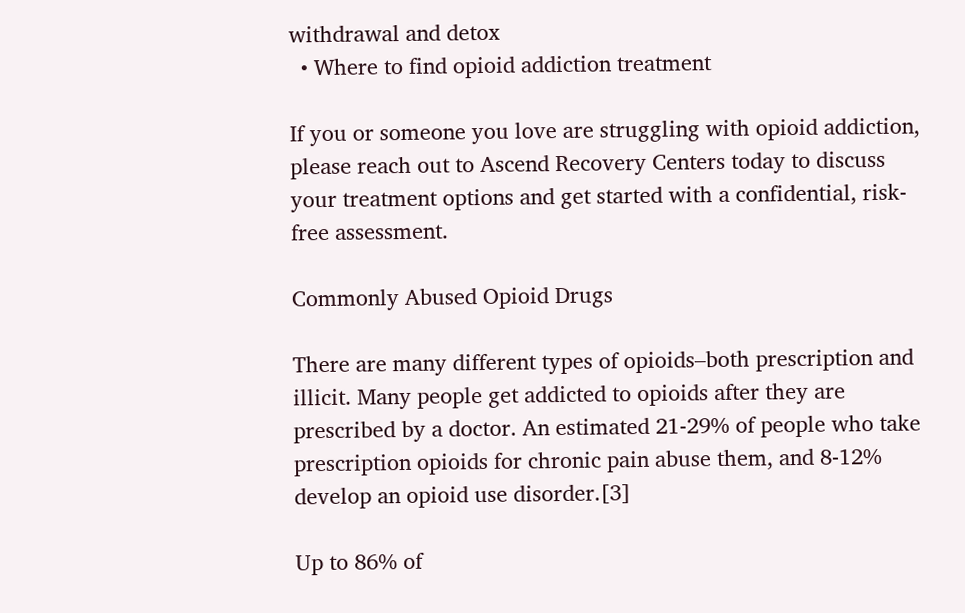withdrawal and detox
  • Where to find opioid addiction treatment

If you or someone you love are struggling with opioid addiction, please reach out to Ascend Recovery Centers today to discuss your treatment options and get started with a confidential, risk-free assessment.

Commonly Abused Opioid Drugs

There are many different types of opioids–both prescription and illicit. Many people get addicted to opioids after they are prescribed by a doctor. An estimated 21-29% of people who take prescription opioids for chronic pain abuse them, and 8-12% develop an opioid use disorder.[3]

Up to 86% of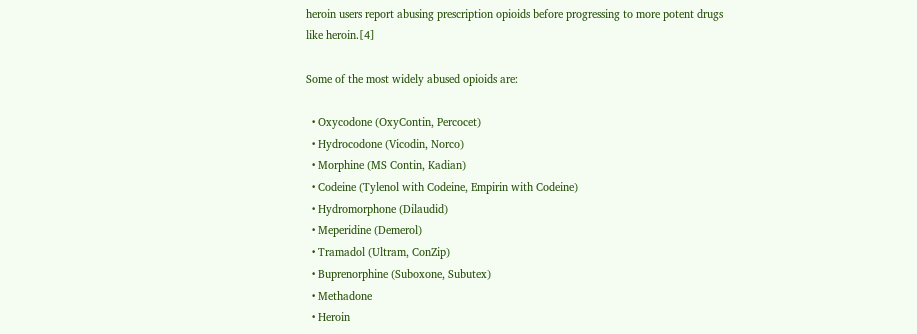heroin users report abusing prescription opioids before progressing to more potent drugs like heroin.[4]

Some of the most widely abused opioids are:

  • Oxycodone (OxyContin, Percocet)
  • Hydrocodone (Vicodin, Norco)
  • Morphine (MS Contin, Kadian)
  • Codeine (Tylenol with Codeine, Empirin with Codeine)
  • Hydromorphone (Dilaudid)
  • Meperidine (Demerol)
  • Tramadol (Ultram, ConZip)
  • Buprenorphine (Suboxone, Subutex)
  • Methadone
  • Heroin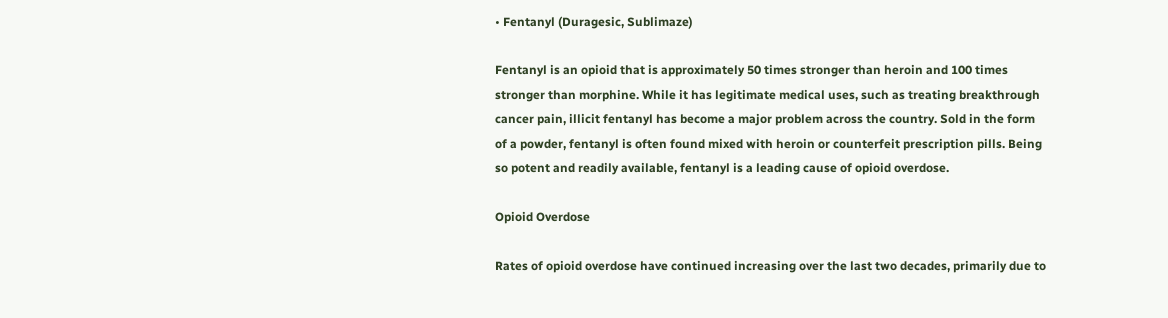• Fentanyl (Duragesic, Sublimaze)

Fentanyl is an opioid that is approximately 50 times stronger than heroin and 100 times stronger than morphine. While it has legitimate medical uses, such as treating breakthrough cancer pain, illicit fentanyl has become a major problem across the country. Sold in the form of a powder, fentanyl is often found mixed with heroin or counterfeit prescription pills. Being so potent and readily available, fentanyl is a leading cause of opioid overdose.

Opioid Overdose

Rates of opioid overdose have continued increasing over the last two decades, primarily due to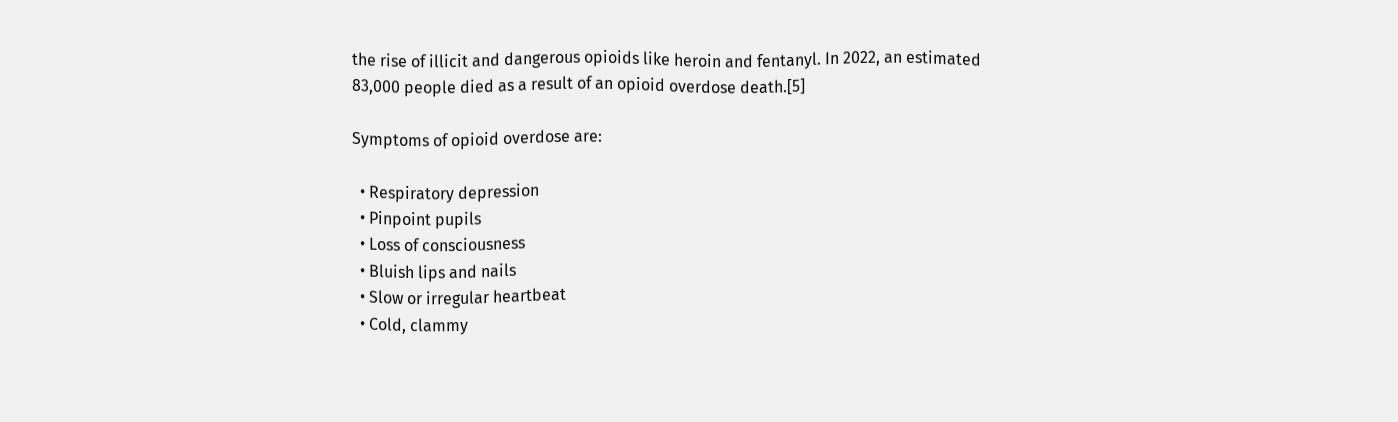the rise of illicit and dangerous opioids like heroin and fentanyl. In 2022, an estimated 83,000 people died as a result of an opioid overdose death.[5]

Symptoms of opioid overdose are:

  • Respiratory depression
  • Pinpoint pupils
  • Loss of consciousness
  • Bluish lips and nails
  • Slow or irregular heartbeat
  • Cold, clammy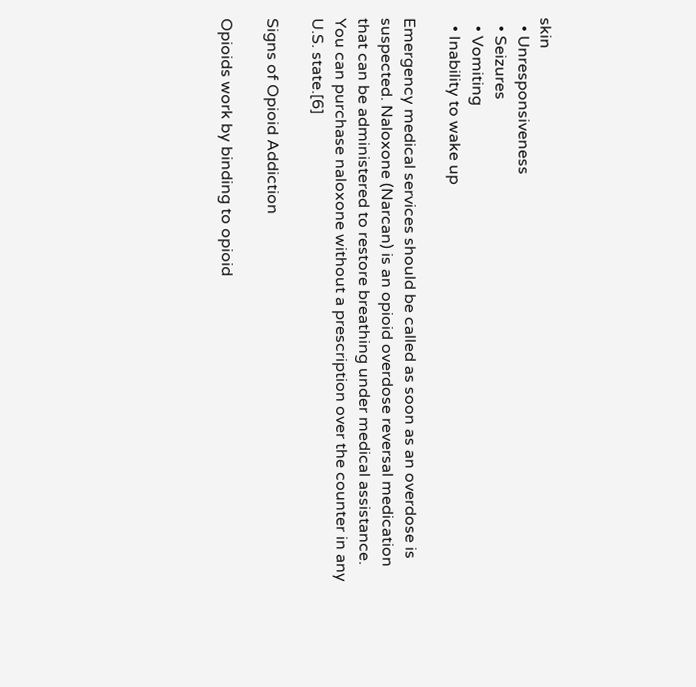skin
  • Unresponsiveness
  • Seizures
  • Vomiting
  • Inability to wake up

Emergency medical services should be called as soon as an overdose is suspected. Naloxone (Narcan) is an opioid overdose reversal medication that can be administered to restore breathing under medical assistance. You can purchase naloxone without a prescription over the counter in any U.S. state.[6]

Signs of Opioid Addiction

Opioids work by binding to opioid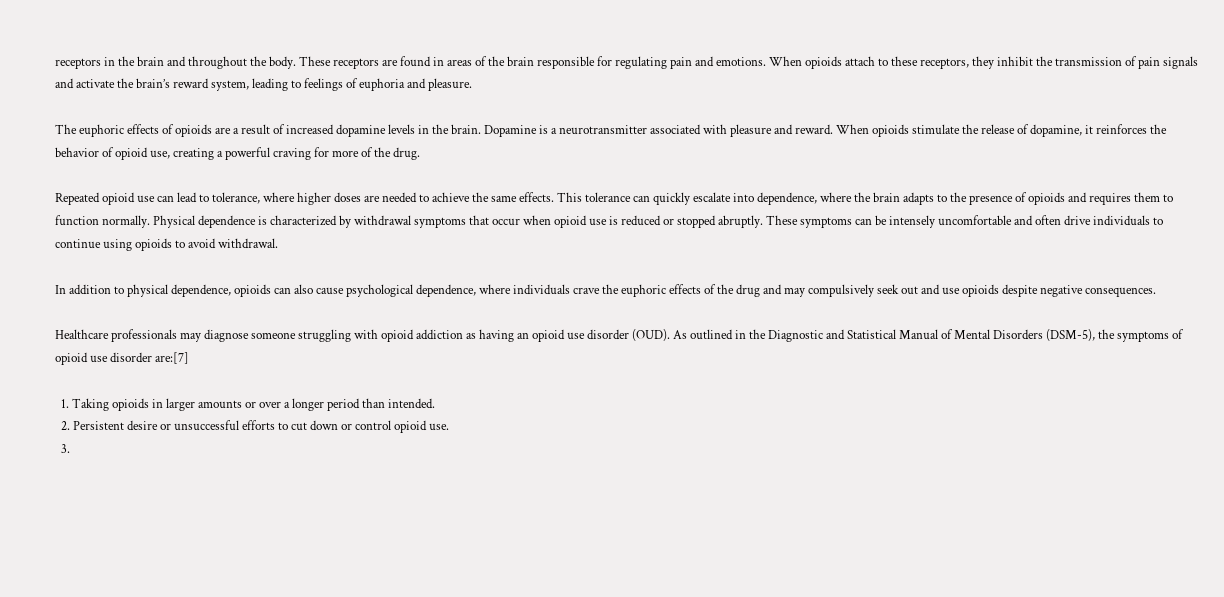receptors in the brain and throughout the body. These receptors are found in areas of the brain responsible for regulating pain and emotions. When opioids attach to these receptors, they inhibit the transmission of pain signals and activate the brain’s reward system, leading to feelings of euphoria and pleasure.

The euphoric effects of opioids are a result of increased dopamine levels in the brain. Dopamine is a neurotransmitter associated with pleasure and reward. When opioids stimulate the release of dopamine, it reinforces the behavior of opioid use, creating a powerful craving for more of the drug.

Repeated opioid use can lead to tolerance, where higher doses are needed to achieve the same effects. This tolerance can quickly escalate into dependence, where the brain adapts to the presence of opioids and requires them to function normally. Physical dependence is characterized by withdrawal symptoms that occur when opioid use is reduced or stopped abruptly. These symptoms can be intensely uncomfortable and often drive individuals to continue using opioids to avoid withdrawal.

In addition to physical dependence, opioids can also cause psychological dependence, where individuals crave the euphoric effects of the drug and may compulsively seek out and use opioids despite negative consequences.

Healthcare professionals may diagnose someone struggling with opioid addiction as having an opioid use disorder (OUD). As outlined in the Diagnostic and Statistical Manual of Mental Disorders (DSM-5), the symptoms of opioid use disorder are:[7]

  1. Taking opioids in larger amounts or over a longer period than intended.
  2. Persistent desire or unsuccessful efforts to cut down or control opioid use.
  3.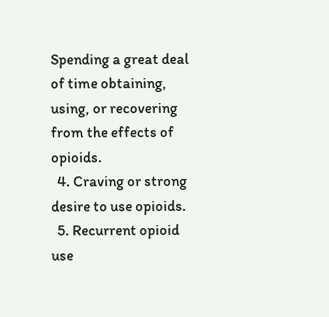Spending a great deal of time obtaining, using, or recovering from the effects of opioids.
  4. Craving or strong desire to use opioids.
  5. Recurrent opioid use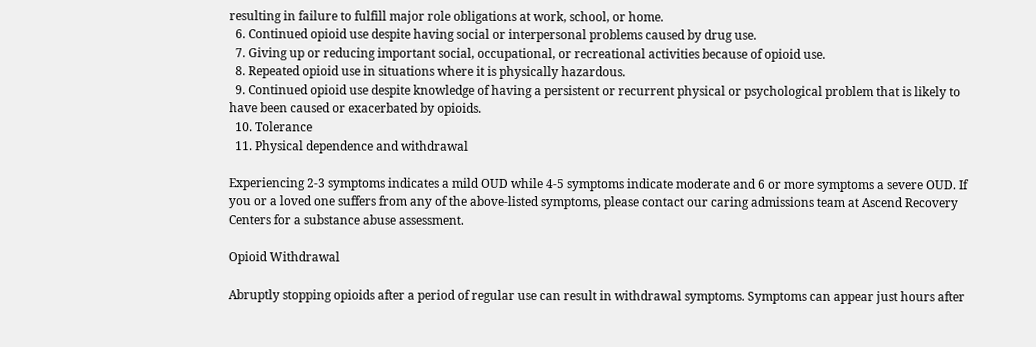resulting in failure to fulfill major role obligations at work, school, or home.
  6. Continued opioid use despite having social or interpersonal problems caused by drug use.
  7. Giving up or reducing important social, occupational, or recreational activities because of opioid use.
  8. Repeated opioid use in situations where it is physically hazardous.
  9. Continued opioid use despite knowledge of having a persistent or recurrent physical or psychological problem that is likely to have been caused or exacerbated by opioids.
  10. Tolerance
  11. Physical dependence and withdrawal

Experiencing 2-3 symptoms indicates a mild OUD while 4-5 symptoms indicate moderate and 6 or more symptoms a severe OUD. If you or a loved one suffers from any of the above-listed symptoms, please contact our caring admissions team at Ascend Recovery Centers for a substance abuse assessment.

Opioid Withdrawal

Abruptly stopping opioids after a period of regular use can result in withdrawal symptoms. Symptoms can appear just hours after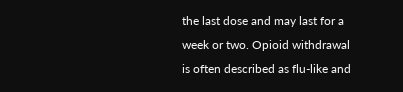the last dose and may last for a week or two. Opioid withdrawal is often described as flu-like and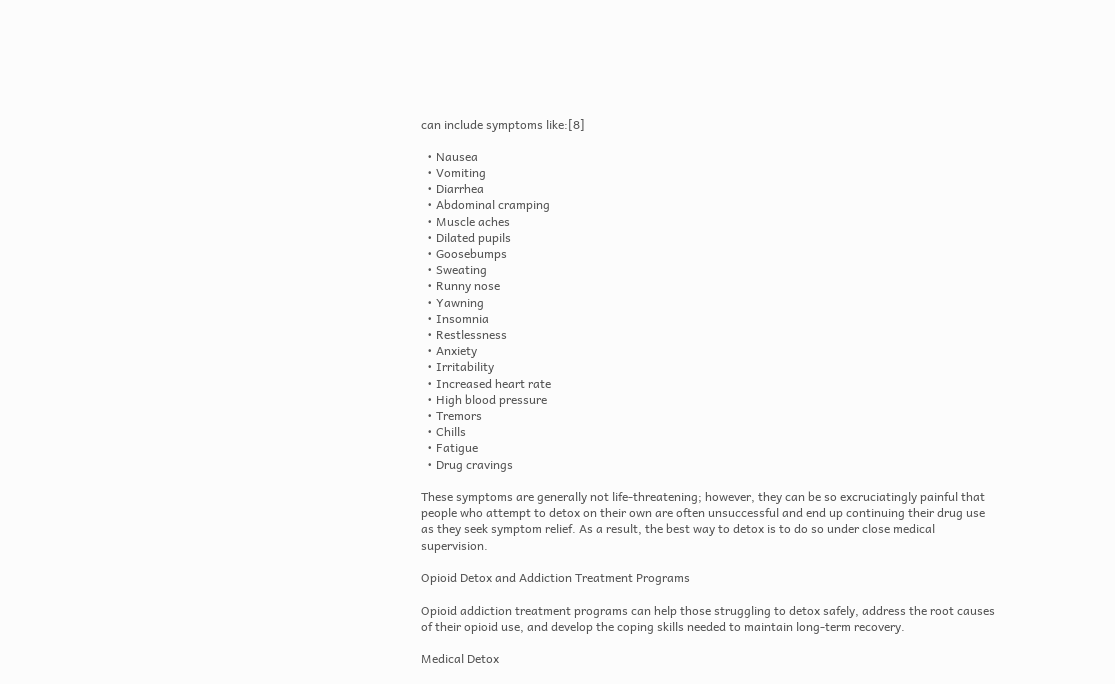can include symptoms like:[8]

  • Nausea
  • Vomiting
  • Diarrhea
  • Abdominal cramping
  • Muscle aches
  • Dilated pupils
  • Goosebumps
  • Sweating
  • Runny nose
  • Yawning
  • Insomnia
  • Restlessness
  • Anxiety
  • Irritability
  • Increased heart rate
  • High blood pressure
  • Tremors
  • Chills
  • Fatigue
  • Drug cravings

These symptoms are generally not life-threatening; however, they can be so excruciatingly painful that people who attempt to detox on their own are often unsuccessful and end up continuing their drug use as they seek symptom relief. As a result, the best way to detox is to do so under close medical supervision.

Opioid Detox and Addiction Treatment Programs

Opioid addiction treatment programs can help those struggling to detox safely, address the root causes of their opioid use, and develop the coping skills needed to maintain long-term recovery.

Medical Detox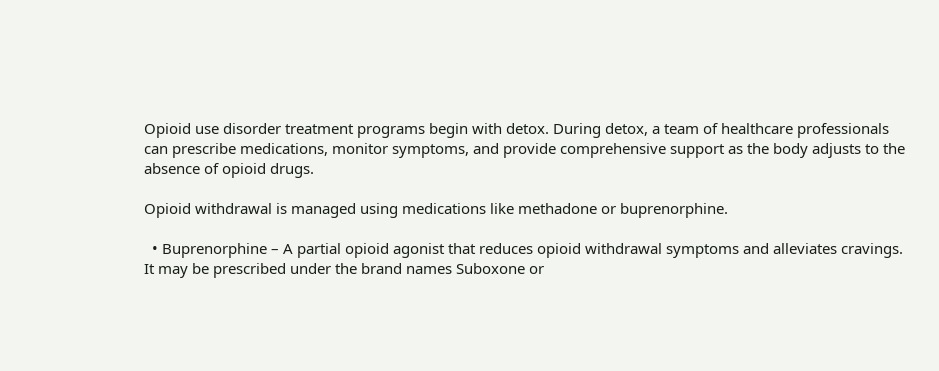Opioid use disorder treatment programs begin with detox. During detox, a team of healthcare professionals can prescribe medications, monitor symptoms, and provide comprehensive support as the body adjusts to the absence of opioid drugs.

Opioid withdrawal is managed using medications like methadone or buprenorphine.

  • Buprenorphine – A partial opioid agonist that reduces opioid withdrawal symptoms and alleviates cravings. It may be prescribed under the brand names Suboxone or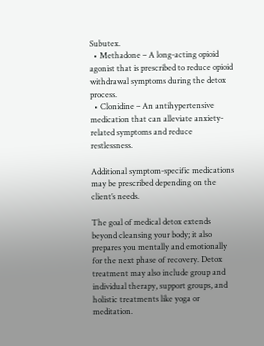Subutex.
  • Methadone – A long-acting opioid agonist that is prescribed to reduce opioid withdrawal symptoms during the detox process.
  • Clonidine – An antihypertensive medication that can alleviate anxiety-related symptoms and reduce restlessness.

Additional symptom-specific medications may be prescribed depending on the client’s needs.

The goal of medical detox extends beyond cleansing your body; it also prepares you mentally and emotionally for the next phase of recovery. Detox treatment may also include group and individual therapy, support groups, and holistic treatments like yoga or meditation.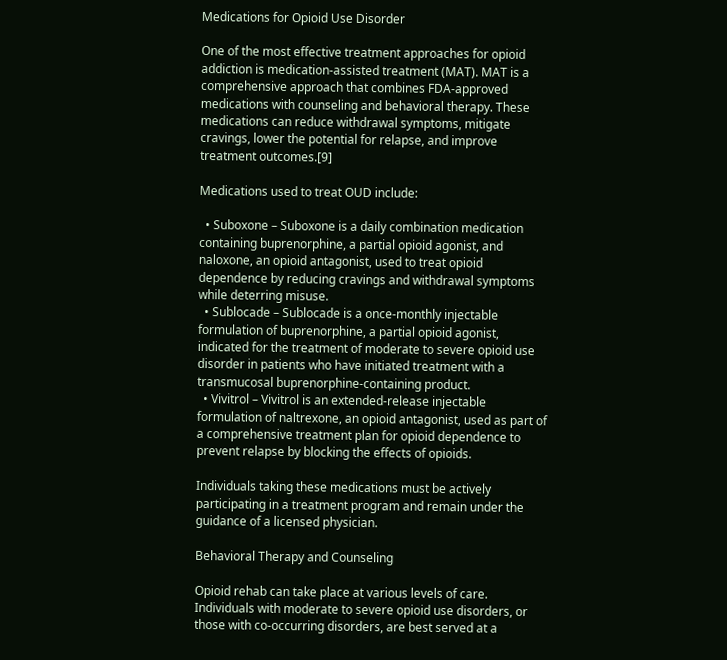Medications for Opioid Use Disorder

One of the most effective treatment approaches for opioid addiction is medication-assisted treatment (MAT). MAT is a comprehensive approach that combines FDA-approved medications with counseling and behavioral therapy. These medications can reduce withdrawal symptoms, mitigate cravings, lower the potential for relapse, and improve treatment outcomes.[9]

Medications used to treat OUD include:

  • Suboxone – Suboxone is a daily combination medication containing buprenorphine, a partial opioid agonist, and naloxone, an opioid antagonist, used to treat opioid dependence by reducing cravings and withdrawal symptoms while deterring misuse.
  • Sublocade – Sublocade is a once-monthly injectable formulation of buprenorphine, a partial opioid agonist, indicated for the treatment of moderate to severe opioid use disorder in patients who have initiated treatment with a transmucosal buprenorphine-containing product.
  • Vivitrol – Vivitrol is an extended-release injectable formulation of naltrexone, an opioid antagonist, used as part of a comprehensive treatment plan for opioid dependence to prevent relapse by blocking the effects of opioids.

Individuals taking these medications must be actively participating in a treatment program and remain under the guidance of a licensed physician.

Behavioral Therapy and Counseling

Opioid rehab can take place at various levels of care. Individuals with moderate to severe opioid use disorders, or those with co-occurring disorders, are best served at a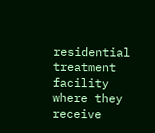residential treatment facility where they receive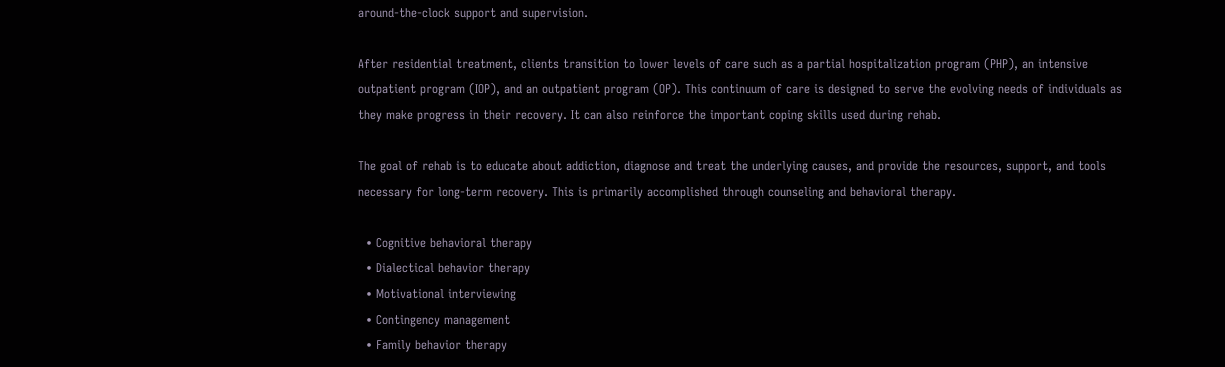around-the-clock support and supervision.

After residential treatment, clients transition to lower levels of care such as a partial hospitalization program (PHP), an intensive outpatient program (IOP), and an outpatient program (OP). This continuum of care is designed to serve the evolving needs of individuals as they make progress in their recovery. It can also reinforce the important coping skills used during rehab.

The goal of rehab is to educate about addiction, diagnose and treat the underlying causes, and provide the resources, support, and tools necessary for long-term recovery. This is primarily accomplished through counseling and behavioral therapy.

  • Cognitive behavioral therapy
  • Dialectical behavior therapy
  • Motivational interviewing
  • Contingency management
  • Family behavior therapy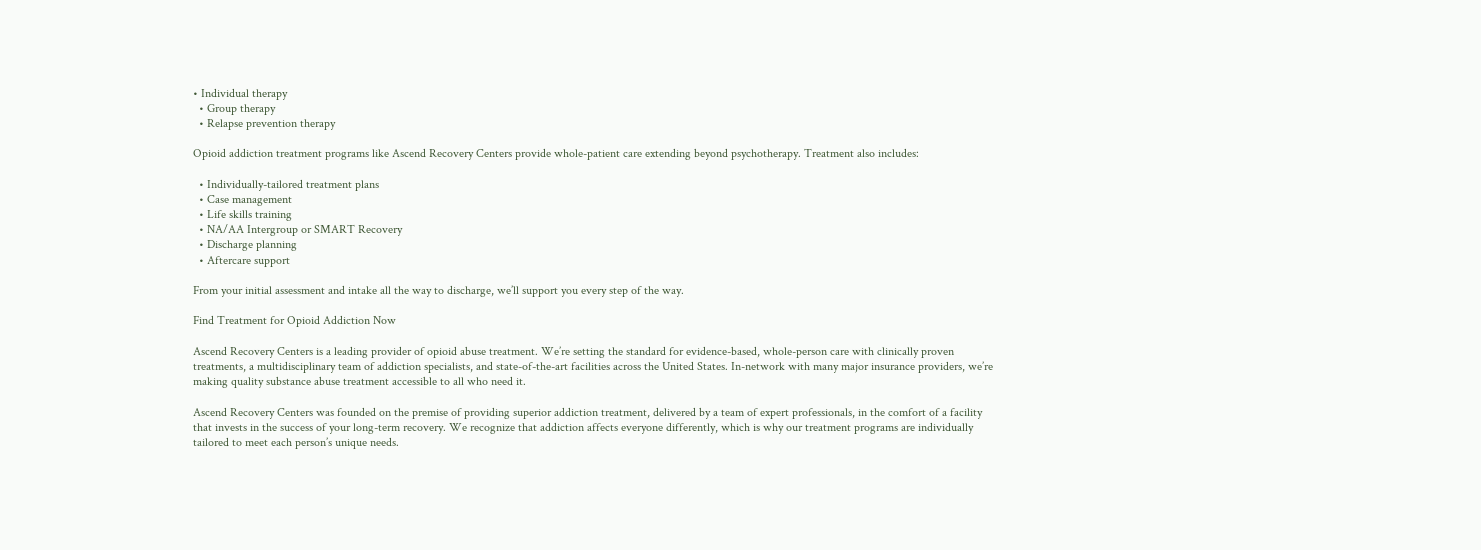• Individual therapy
  • Group therapy
  • Relapse prevention therapy

Opioid addiction treatment programs like Ascend Recovery Centers provide whole-patient care extending beyond psychotherapy. Treatment also includes:

  • Individually-tailored treatment plans
  • Case management
  • Life skills training
  • NA/AA Intergroup or SMART Recovery
  • Discharge planning
  • Aftercare support

From your initial assessment and intake all the way to discharge, we’ll support you every step of the way.

Find Treatment for Opioid Addiction Now

Ascend Recovery Centers is a leading provider of opioid abuse treatment. We’re setting the standard for evidence-based, whole-person care with clinically proven treatments, a multidisciplinary team of addiction specialists, and state-of-the-art facilities across the United States. In-network with many major insurance providers, we’re making quality substance abuse treatment accessible to all who need it.

Ascend Recovery Centers was founded on the premise of providing superior addiction treatment, delivered by a team of expert professionals, in the comfort of a facility that invests in the success of your long-term recovery. We recognize that addiction affects everyone differently, which is why our treatment programs are individually tailored to meet each person’s unique needs.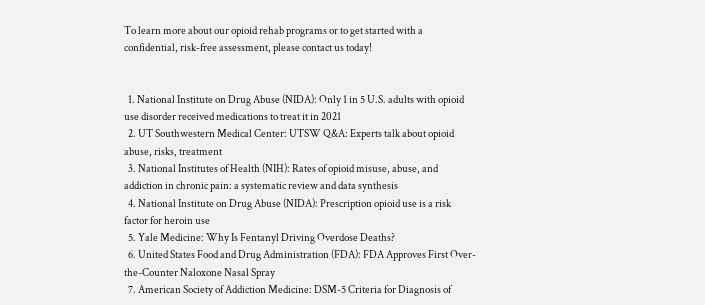To learn more about our opioid rehab programs or to get started with a confidential, risk-free assessment, please contact us today!


  1. National Institute on Drug Abuse (NIDA): Only 1 in 5 U.S. adults with opioid use disorder received medications to treat it in 2021
  2. UT Southwestern Medical Center: UTSW Q&A: Experts talk about opioid abuse, risks, treatment
  3. National Institutes of Health (NIH): Rates of opioid misuse, abuse, and addiction in chronic pain: a systematic review and data synthesis
  4. National Institute on Drug Abuse (NIDA): Prescription opioid use is a risk factor for heroin use
  5. Yale Medicine: Why Is Fentanyl Driving Overdose Deaths?
  6. United States Food and Drug Administration (FDA): FDA Approves First Over-the-Counter Naloxone Nasal Spray
  7. American Society of Addiction Medicine: DSM-5 Criteria for Diagnosis of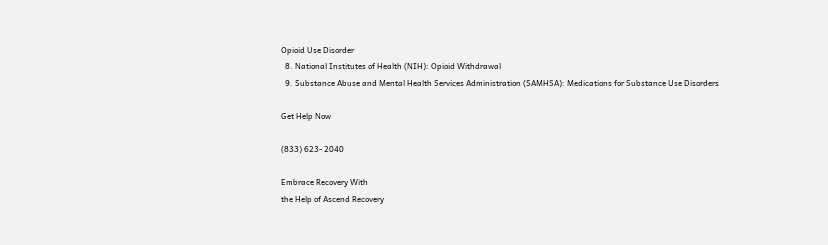Opioid Use Disorder
  8. National Institutes of Health (NIH): Opioid Withdrawal
  9. Substance Abuse and Mental Health Services Administration (SAMHSA): Medications for Substance Use Disorders

Get Help Now

(833) 623- 2040

Embrace Recovery With
the Help of Ascend Recovery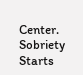Center. Sobriety Starts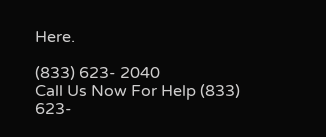Here.

(833) 623- 2040
Call Us Now For Help (833) 623-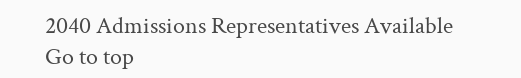2040 Admissions Representatives Available
Go to top